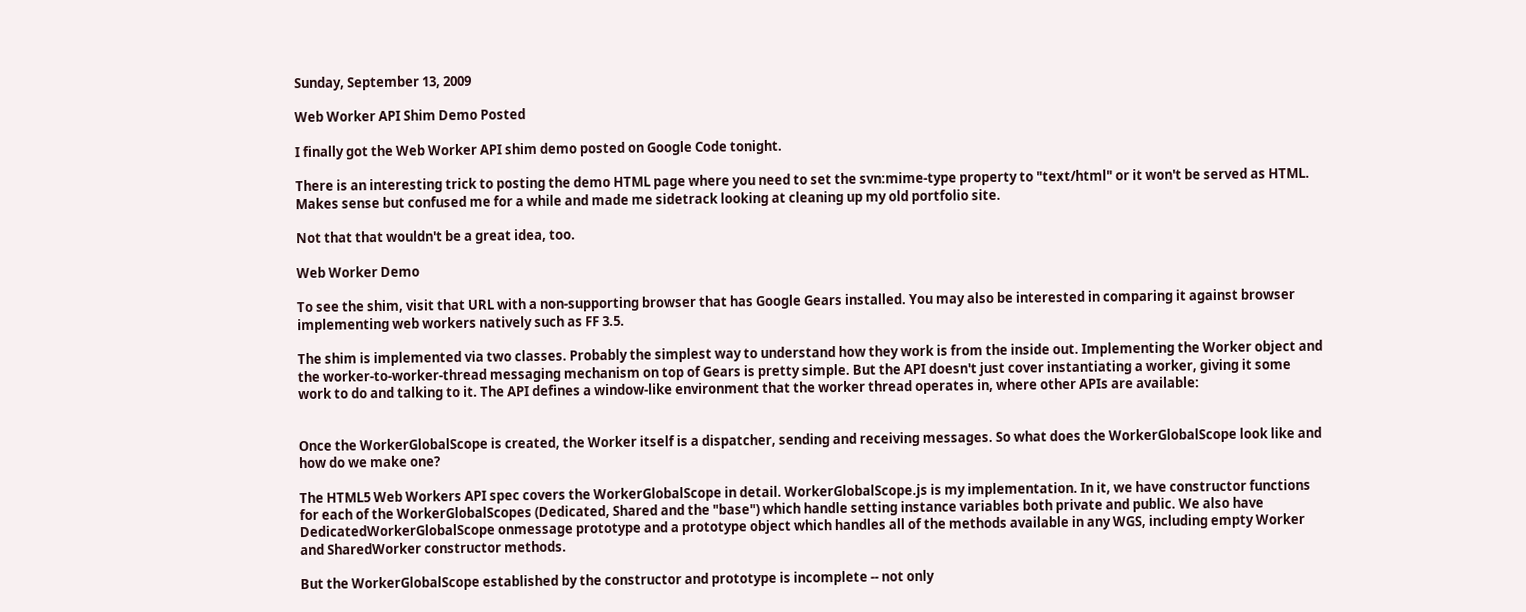Sunday, September 13, 2009

Web Worker API Shim Demo Posted

I finally got the Web Worker API shim demo posted on Google Code tonight.

There is an interesting trick to posting the demo HTML page where you need to set the svn:mime-type property to "text/html" or it won't be served as HTML. Makes sense but confused me for a while and made me sidetrack looking at cleaning up my old portfolio site.

Not that that wouldn't be a great idea, too.

Web Worker Demo

To see the shim, visit that URL with a non-supporting browser that has Google Gears installed. You may also be interested in comparing it against browser implementing web workers natively such as FF 3.5.

The shim is implemented via two classes. Probably the simplest way to understand how they work is from the inside out. Implementing the Worker object and the worker-to-worker-thread messaging mechanism on top of Gears is pretty simple. But the API doesn't just cover instantiating a worker, giving it some work to do and talking to it. The API defines a window-like environment that the worker thread operates in, where other APIs are available:


Once the WorkerGlobalScope is created, the Worker itself is a dispatcher, sending and receiving messages. So what does the WorkerGlobalScope look like and how do we make one?

The HTML5 Web Workers API spec covers the WorkerGlobalScope in detail. WorkerGlobalScope.js is my implementation. In it, we have constructor functions for each of the WorkerGlobalScopes (Dedicated, Shared and the "base") which handle setting instance variables both private and public. We also have DedicatedWorkerGlobalScope onmessage prototype and a prototype object which handles all of the methods available in any WGS, including empty Worker and SharedWorker constructor methods.

But the WorkerGlobalScope established by the constructor and prototype is incomplete -- not only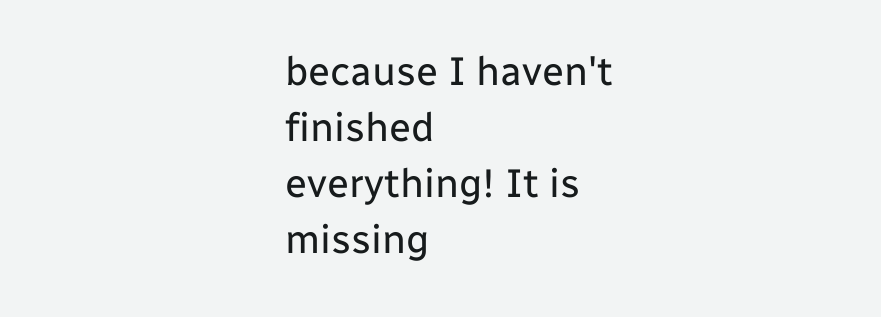because I haven't finished everything! It is missing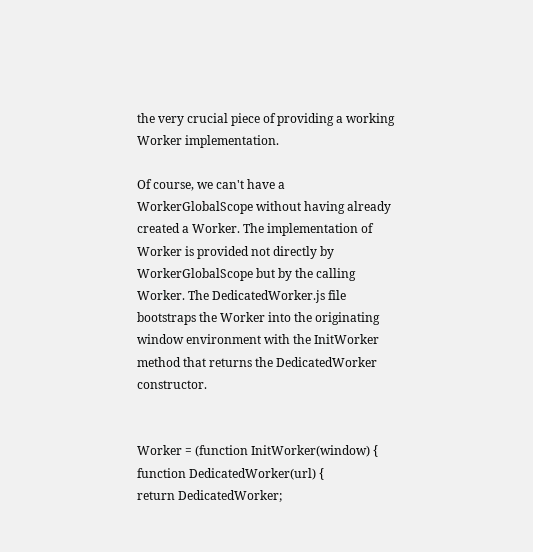the very crucial piece of providing a working Worker implementation.

Of course, we can't have a WorkerGlobalScope without having already created a Worker. The implementation of Worker is provided not directly by WorkerGlobalScope but by the calling Worker. The DedicatedWorker.js file bootstraps the Worker into the originating window environment with the InitWorker method that returns the DedicatedWorker constructor.


Worker = (function InitWorker(window) {
function DedicatedWorker(url) {
return DedicatedWorker;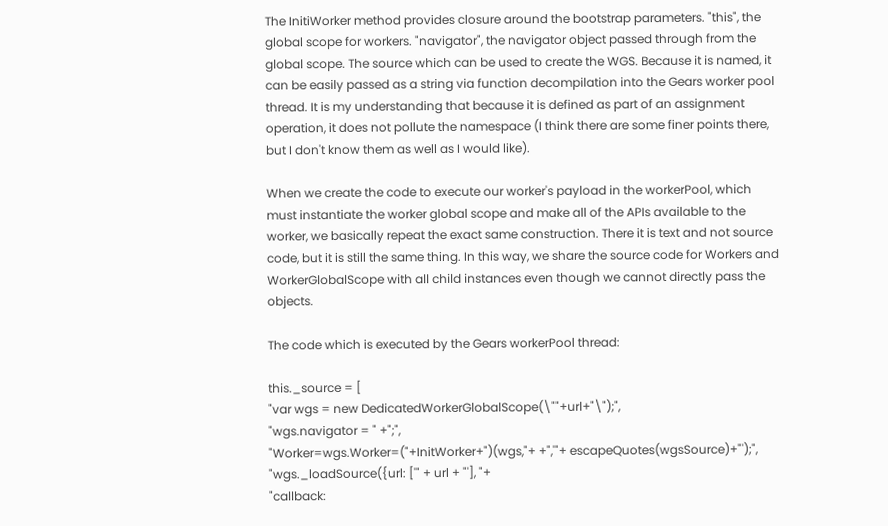The InitiWorker method provides closure around the bootstrap parameters. "this", the global scope for workers. "navigator", the navigator object passed through from the global scope. The source which can be used to create the WGS. Because it is named, it can be easily passed as a string via function decompilation into the Gears worker pool thread. It is my understanding that because it is defined as part of an assignment operation, it does not pollute the namespace (I think there are some finer points there, but I don't know them as well as I would like).

When we create the code to execute our worker's payload in the workerPool, which must instantiate the worker global scope and make all of the APIs available to the worker, we basically repeat the exact same construction. There it is text and not source code, but it is still the same thing. In this way, we share the source code for Workers and WorkerGlobalScope with all child instances even though we cannot directly pass the objects.

The code which is executed by the Gears workerPool thread:

this._source = [
"var wgs = new DedicatedWorkerGlobalScope(\""+url+"\");",
"wgs.navigator = " +";",
"Worker=wgs.Worker=("+InitWorker+")(wgs,"+ +",'"+ escapeQuotes(wgsSource)+"');",
"wgs._loadSource({url: ['" + url + "'], "+
"callback: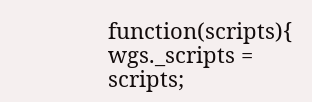function(scripts){ wgs._scripts = scripts;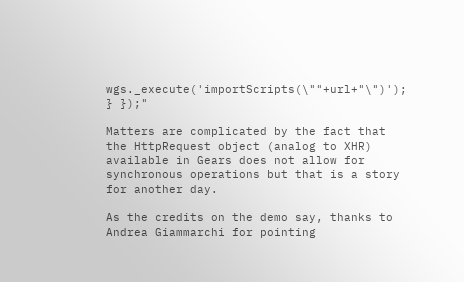wgs._execute('importScripts(\""+url+"\")'); } });"

Matters are complicated by the fact that the HttpRequest object (analog to XHR) available in Gears does not allow for synchronous operations but that is a story for another day.

As the credits on the demo say, thanks to Andrea Giammarchi for pointing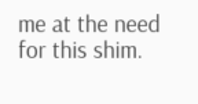me at the need for this shim.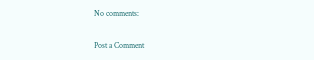No comments:

Post a Comment